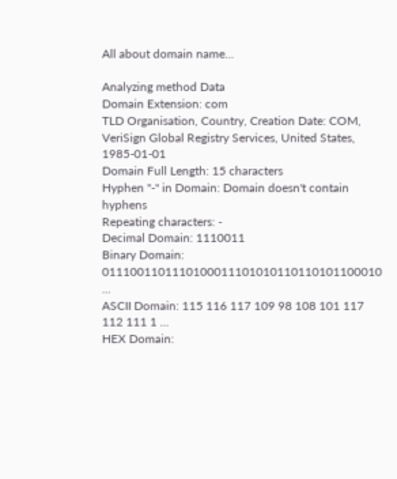All about domain name...

Analyzing method Data
Domain Extension: com
TLD Organisation, Country, Creation Date: COM, VeriSign Global Registry Services, United States, 1985-01-01
Domain Full Length: 15 characters
Hyphen "-" in Domain: Domain doesn't contain hyphens
Repeating characters: -
Decimal Domain: 1110011
Binary Domain: 0111001101110100011101010110110101100010 ...
ASCII Domain: 115 116 117 109 98 108 101 117 112 111 1 ...
HEX Domain: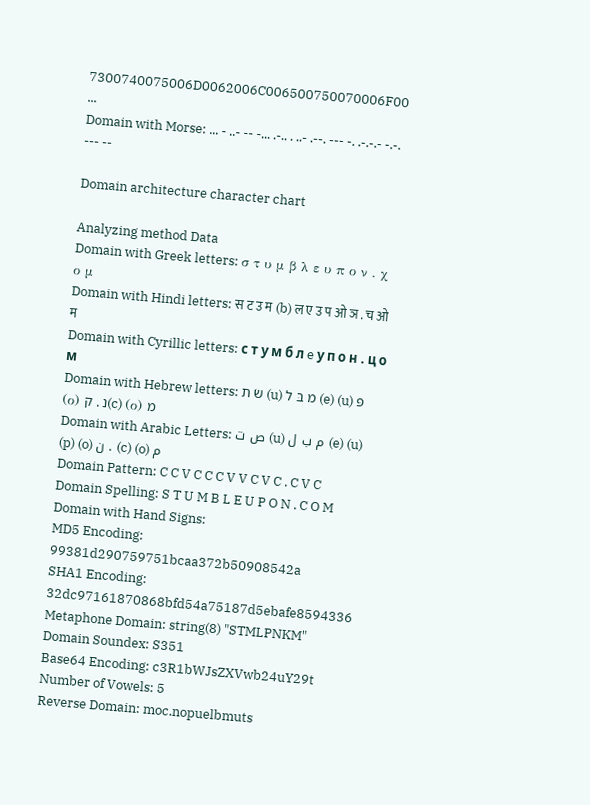7300740075006D0062006C006500750070006F00 ...
Domain with Morse: ... - ..- -- -... .-.. . ..- .--. --- -. .-.-.- -.-. --- --

Domain architecture character chart

Analyzing method Data
Domain with Greek letters: σ τ υ μ β λ ε υ π ο ν . χ ο μ
Domain with Hindi letters: स ट उ म (b) ल ए उ प ओ ञ . च ओ म
Domain with Cyrillic letters: с т у м б л e у п о н . ц о м
Domain with Hebrew letters: שׂ ת (u) מ בּ ל (e) (u) פּ (ο) נ . ק(c) (ο) מ
Domain with Arabic Letters: ص ت (u) م ب ل (e) (u) (p) (o) ن . (c) (o) م
Domain Pattern: C C V C C C V V C V C . C V C
Domain Spelling: S T U M B L E U P O N . C O M
Domain with Hand Signs:
MD5 Encoding: 99381d290759751bcaa372b50908542a
SHA1 Encoding: 32dc97161870868bfd54a75187d5ebafe8594336
Metaphone Domain: string(8) "STMLPNKM"
Domain Soundex: S351
Base64 Encoding: c3R1bWJsZXVwb24uY29t
Number of Vowels: 5
Reverse Domain: moc.nopuelbmuts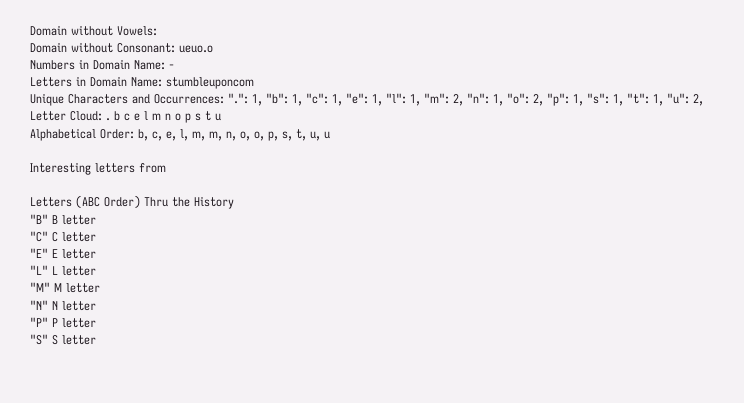Domain without Vowels:
Domain without Consonant: ueuo.o
Numbers in Domain Name: -
Letters in Domain Name: stumbleuponcom
Unique Characters and Occurrences: ".": 1, "b": 1, "c": 1, "e": 1, "l": 1, "m": 2, "n": 1, "o": 2, "p": 1, "s": 1, "t": 1, "u": 2,
Letter Cloud: . b c e l m n o p s t u
Alphabetical Order: b, c, e, l, m, m, n, o, o, p, s, t, u, u

Interesting letters from

Letters (ABC Order) Thru the History
"B" B letter
"C" C letter
"E" E letter
"L" L letter
"M" M letter
"N" N letter
"P" P letter
"S" S letter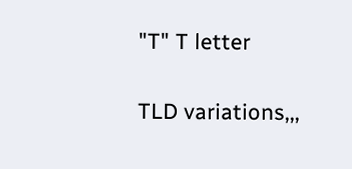"T" T letter

TLD variations,,,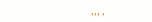,,, ,